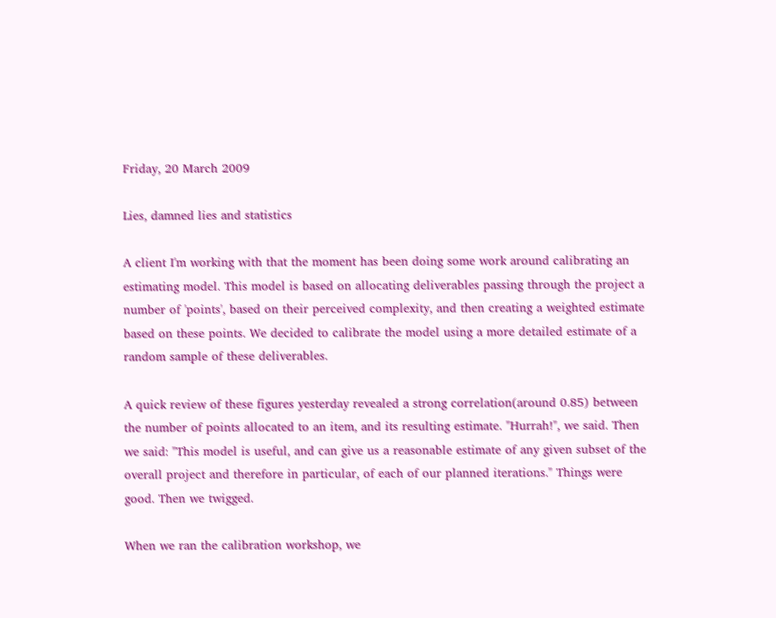Friday, 20 March 2009

Lies, damned lies and statistics

A client I'm working with that the moment has been doing some work around calibrating an estimating model. This model is based on allocating deliverables passing through the project a number of 'points', based on their perceived complexity, and then creating a weighted estimate based on these points. We decided to calibrate the model using a more detailed estimate of a random sample of these deliverables.

A quick review of these figures yesterday revealed a strong correlation(around 0.85) between the number of points allocated to an item, and its resulting estimate. "Hurrah!", we said. Then we said: "This model is useful, and can give us a reasonable estimate of any given subset of the overall project and therefore in particular, of each of our planned iterations." Things were good. Then we twigged.

When we ran the calibration workshop, we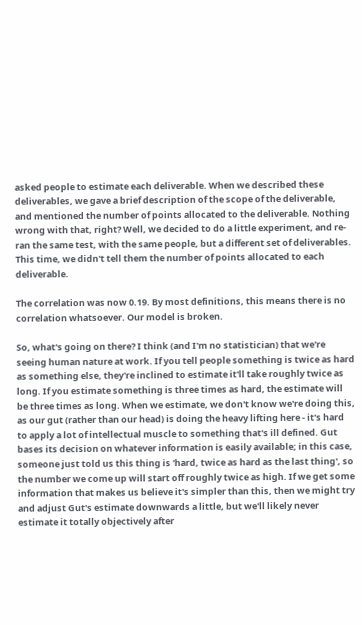asked people to estimate each deliverable. When we described these deliverables, we gave a brief description of the scope of the deliverable, and mentioned the number of points allocated to the deliverable. Nothing wrong with that, right? Well, we decided to do a little experiment, and re-ran the same test, with the same people, but a different set of deliverables. This time, we didn't tell them the number of points allocated to each deliverable.

The correlation was now 0.19. By most definitions, this means there is no correlation whatsoever. Our model is broken.

So, what's going on there? I think (and I'm no statistician) that we're seeing human nature at work. If you tell people something is twice as hard as something else, they're inclined to estimate it'll take roughly twice as long. If you estimate something is three times as hard, the estimate will be three times as long. When we estimate, we don't know we're doing this, as our gut (rather than our head) is doing the heavy lifting here - it's hard to apply a lot of intellectual muscle to something that's ill defined. Gut bases its decision on whatever information is easily available; in this case, someone just told us this thing is 'hard, twice as hard as the last thing', so the number we come up will start off roughly twice as high. If we get some information that makes us believe it's simpler than this, then we might try and adjust Gut's estimate downwards a little, but we'll likely never estimate it totally objectively after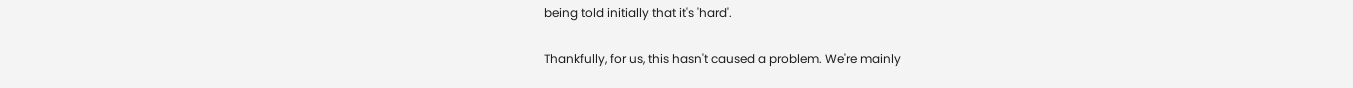being told initially that it's 'hard'.

Thankfully, for us, this hasn't caused a problem. We're mainly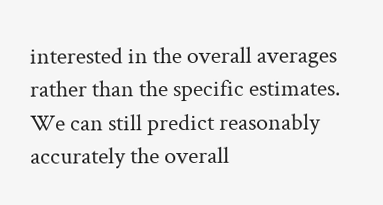interested in the overall averages rather than the specific estimates. We can still predict reasonably accurately the overall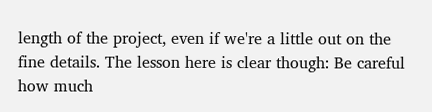length of the project, even if we're a little out on the fine details. The lesson here is clear though: Be careful how much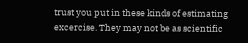trust you put in these kinds of estimating excercise. They may not be as scientific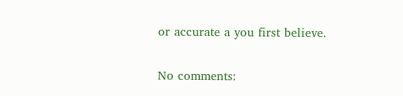or accurate a you first believe.

No comments: